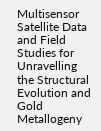Multisensor Satellite Data and Field Studies for Unravelling the Structural Evolution and Gold Metallogeny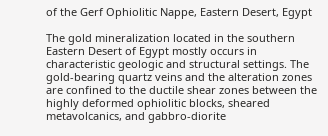of the Gerf Ophiolitic Nappe, Eastern Desert, Egypt

The gold mineralization located in the southern Eastern Desert of Egypt mostly occurs in characteristic geologic and structural settings. The gold-bearing quartz veins and the alteration zones are confined to the ductile shear zones between the highly deformed ophiolitic blocks, sheared metavolcanics, and gabbro-diorite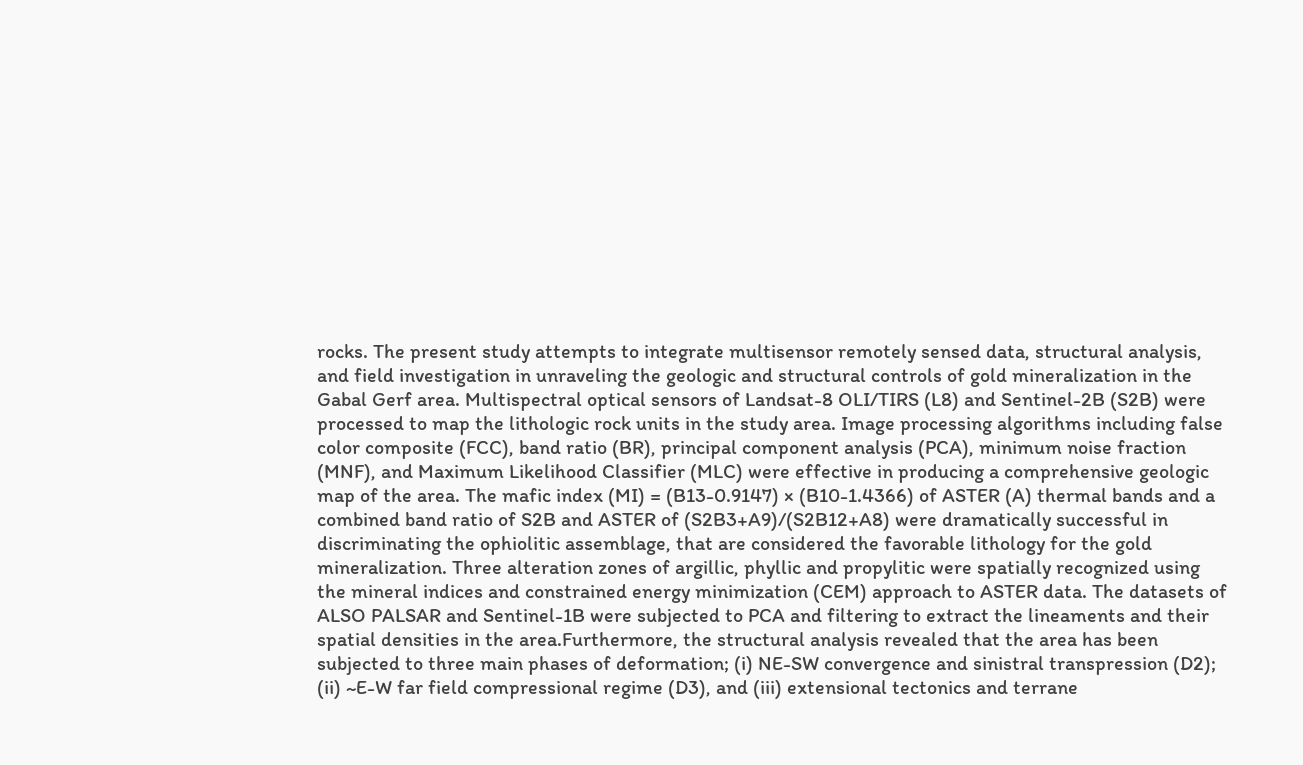rocks. The present study attempts to integrate multisensor remotely sensed data, structural analysis, and field investigation in unraveling the geologic and structural controls of gold mineralization in the Gabal Gerf area. Multispectral optical sensors of Landsat-8 OLI/TIRS (L8) and Sentinel-2B (S2B) were processed to map the lithologic rock units in the study area. Image processing algorithms including false color composite (FCC), band ratio (BR), principal component analysis (PCA), minimum noise fraction (MNF), and Maximum Likelihood Classifier (MLC) were effective in producing a comprehensive geologic map of the area. The mafic index (MI) = (B13-0.9147) × (B10-1.4366) of ASTER (A) thermal bands and a combined band ratio of S2B and ASTER of (S2B3+A9)/(S2B12+A8) were dramatically successful in discriminating the ophiolitic assemblage, that are considered the favorable lithology for the gold mineralization. Three alteration zones of argillic, phyllic and propylitic were spatially recognized using the mineral indices and constrained energy minimization (CEM) approach to ASTER data. The datasets of ALSO PALSAR and Sentinel-1B were subjected to PCA and filtering to extract the lineaments and their spatial densities in the area.Furthermore, the structural analysis revealed that the area has been subjected to three main phases of deformation; (i) NE-SW convergence and sinistral transpression (D2); (ii) ~E-W far field compressional regime (D3), and (iii) extensional tectonics and terrane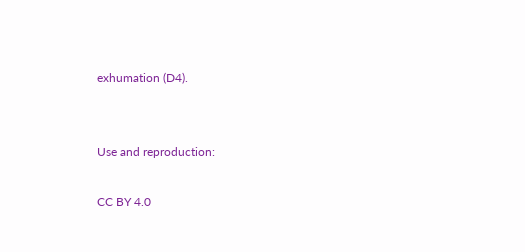exhumation (D4).


Use and reproduction:

CC BY 4.0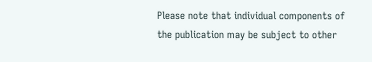Please note that individual components of the publication may be subject to other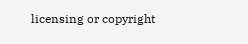licensing or copyright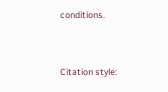conditions.


Citation style: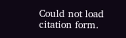Could not load citation form.